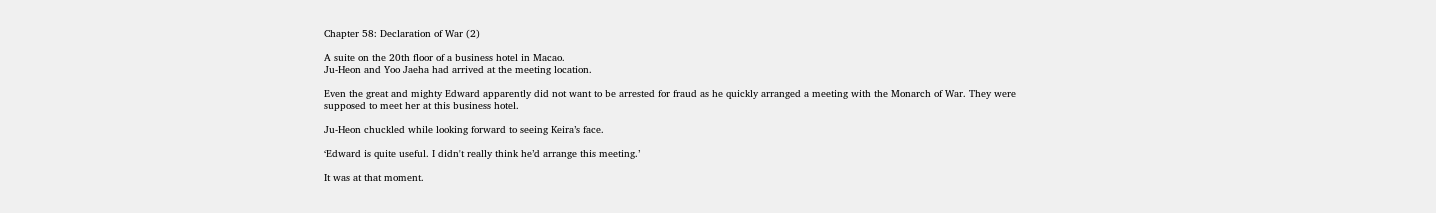Chapter 58: Declaration of War (2)

A suite on the 20th floor of a business hotel in Macao.
Ju-Heon and Yoo Jaeha had arrived at the meeting location.

Even the great and mighty Edward apparently did not want to be arrested for fraud as he quickly arranged a meeting with the Monarch of War. They were supposed to meet her at this business hotel.

Ju-Heon chuckled while looking forward to seeing Keira’s face.

‘Edward is quite useful. I didn't really think he’d arrange this meeting.’

It was at that moment.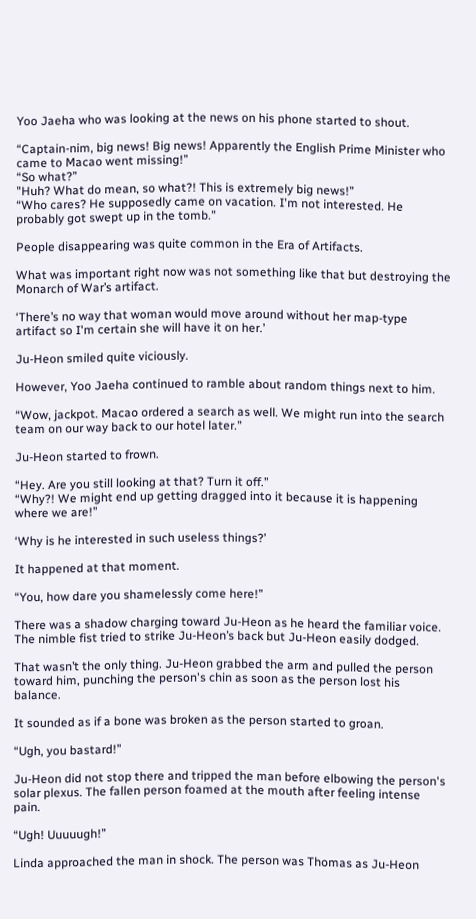Yoo Jaeha who was looking at the news on his phone started to shout.

“Captain-nim, big news! Big news! Apparently the English Prime Minister who came to Macao went missing!”
“So what?”
"Huh? What do mean, so what?! This is extremely big news!”
“Who cares? He supposedly came on vacation. I'm not interested. He probably got swept up in the tomb.”

People disappearing was quite common in the Era of Artifacts.

What was important right now was not something like that but destroying the Monarch of War’s artifact.

‘There’s no way that woman would move around without her map-type artifact so I'm certain she will have it on her.’

Ju-Heon smiled quite viciously.

However, Yoo Jaeha continued to ramble about random things next to him.

“Wow, jackpot. Macao ordered a search as well. We might run into the search team on our way back to our hotel later.”

Ju-Heon started to frown.

“Hey. Are you still looking at that? Turn it off.”
“Why?! We might end up getting dragged into it because it is happening where we are!”

‘Why is he interested in such useless things?’

It happened at that moment.

“You, how dare you shamelessly come here!”

There was a shadow charging toward Ju-Heon as he heard the familiar voice. The nimble fist tried to strike Ju-Heon’s back but Ju-Heon easily dodged.

That wasn’t the only thing. Ju-Heon grabbed the arm and pulled the person toward him, punching the person's chin as soon as the person lost his balance.

It sounded as if a bone was broken as the person started to groan.

“Ugh, you bastard!”

Ju-Heon did not stop there and tripped the man before elbowing the person's solar plexus. The fallen person foamed at the mouth after feeling intense pain.

“Ugh! Uuuuugh!”

Linda approached the man in shock. The person was Thomas as Ju-Heon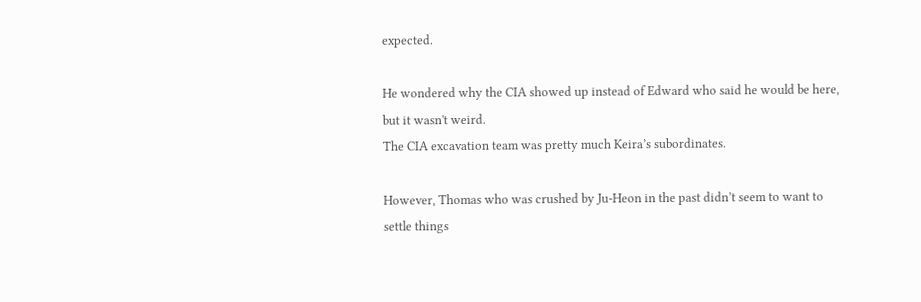expected.

He wondered why the CIA showed up instead of Edward who said he would be here, but it wasn't weird.
The CIA excavation team was pretty much Keira’s subordinates.

However, Thomas who was crushed by Ju-Heon in the past didn’t seem to want to settle things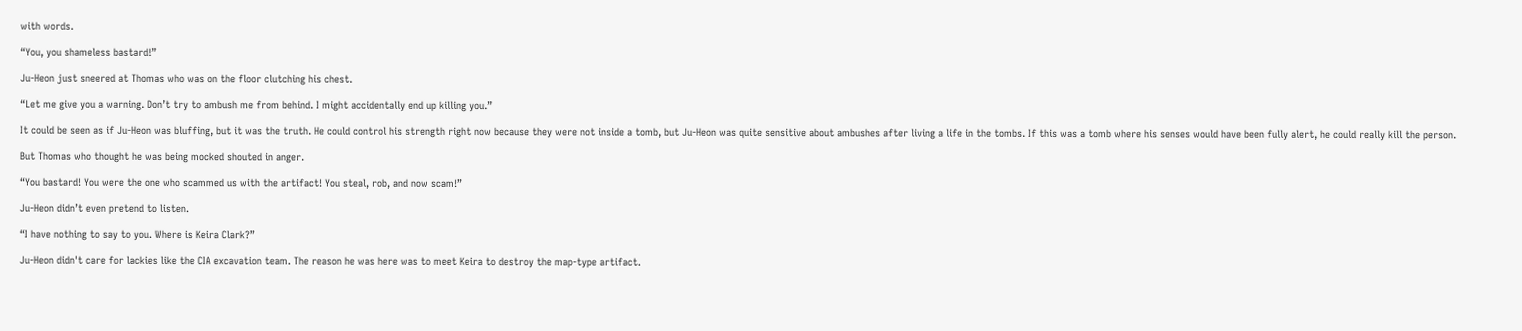with words.

“You, you shameless bastard!”

Ju-Heon just sneered at Thomas who was on the floor clutching his chest.

“Let me give you a warning. Don’t try to ambush me from behind. I might accidentally end up killing you.”

It could be seen as if Ju-Heon was bluffing, but it was the truth. He could control his strength right now because they were not inside a tomb, but Ju-Heon was quite sensitive about ambushes after living a life in the tombs. If this was a tomb where his senses would have been fully alert, he could really kill the person.

But Thomas who thought he was being mocked shouted in anger.

“You bastard! You were the one who scammed us with the artifact! You steal, rob, and now scam!”

Ju-Heon didn’t even pretend to listen.

“I have nothing to say to you. Where is Keira Clark?”

Ju-Heon didn't care for lackies like the CIA excavation team. The reason he was here was to meet Keira to destroy the map-type artifact.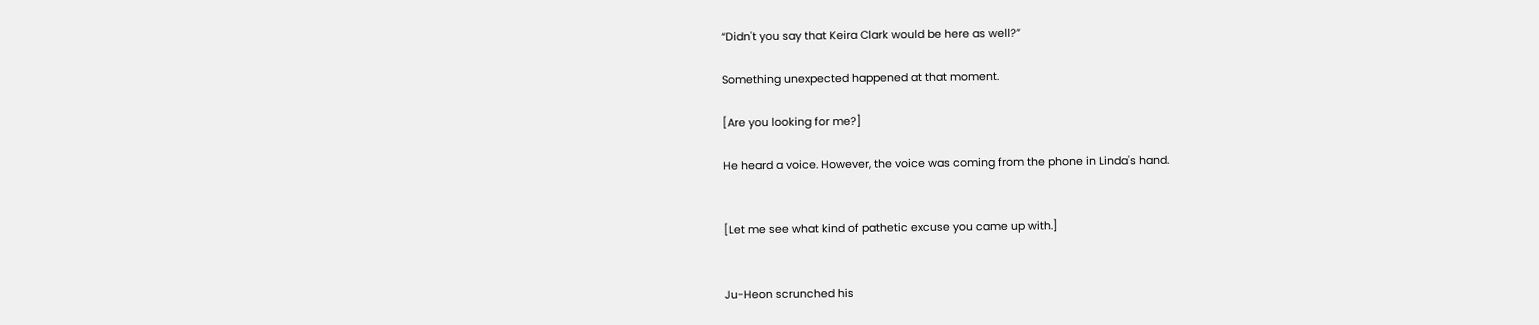“Didn't you say that Keira Clark would be here as well?”

Something unexpected happened at that moment.

[Are you looking for me?]

He heard a voice. However, the voice was coming from the phone in Linda's hand.


[Let me see what kind of pathetic excuse you came up with.]


Ju-Heon scrunched his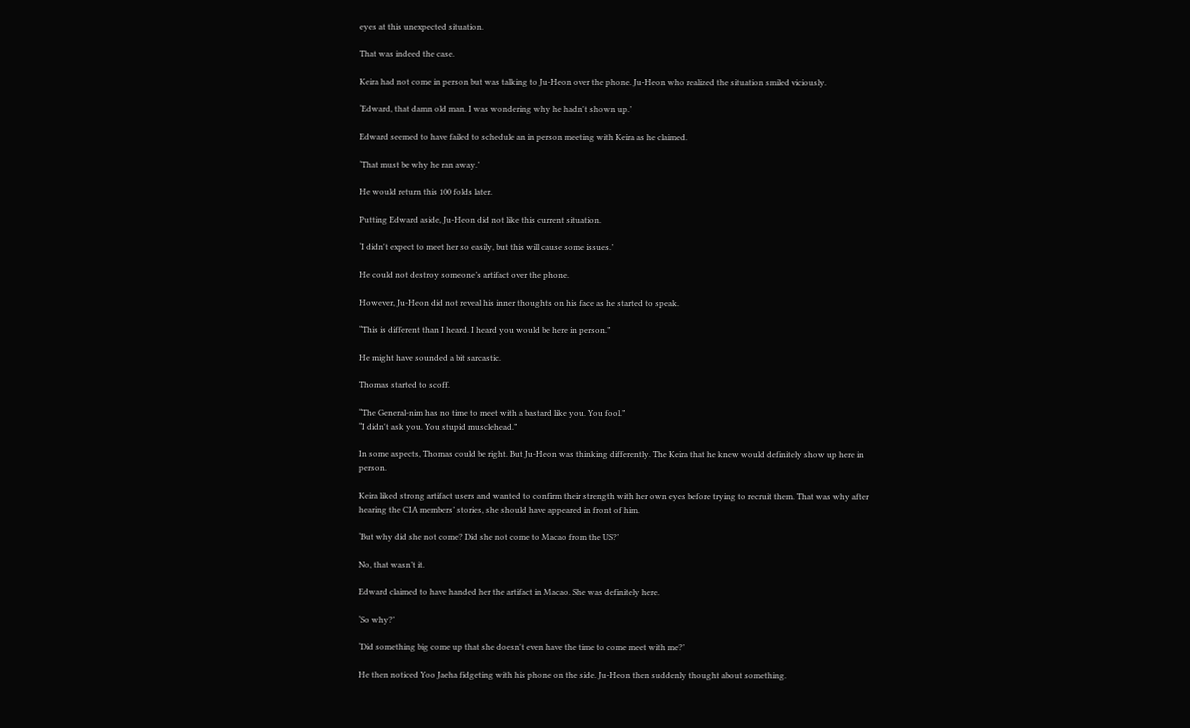eyes at this unexpected situation.

That was indeed the case.

Keira had not come in person but was talking to Ju-Heon over the phone. Ju-Heon who realized the situation smiled viciously.

‘Edward, that damn old man. I was wondering why he hadn't shown up.’

Edward seemed to have failed to schedule an in person meeting with Keira as he claimed.

‘That must be why he ran away.’

He would return this 100 folds later.

Putting Edward aside, Ju-Heon did not like this current situation.

‘I didn't expect to meet her so easily, but this will cause some issues.’

He could not destroy someone’s artifact over the phone.

However, Ju-Heon did not reveal his inner thoughts on his face as he started to speak.

“This is different than I heard. I heard you would be here in person.”

He might have sounded a bit sarcastic.

Thomas started to scoff.

“The General-nim has no time to meet with a bastard like you. You fool.”
“I didn't ask you. You stupid musclehead.”

In some aspects, Thomas could be right. But Ju-Heon was thinking differently. The Keira that he knew would definitely show up here in person.

Keira liked strong artifact users and wanted to confirm their strength with her own eyes before trying to recruit them. That was why after hearing the CIA members’ stories, she should have appeared in front of him.

‘But why did she not come? Did she not come to Macao from the US?’

No, that wasn’t it.

Edward claimed to have handed her the artifact in Macao. She was definitely here.

‘So why?’

‘Did something big come up that she doesn't even have the time to come meet with me?’

He then noticed Yoo Jaeha fidgeting with his phone on the side. Ju-Heon then suddenly thought about something.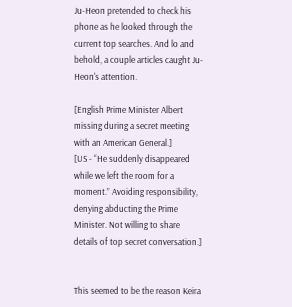Ju-Heon pretended to check his phone as he looked through the current top searches. And lo and behold, a couple articles caught Ju-Heon's attention.

[English Prime Minister Albert missing during a secret meeting with an American General.]
[US - “He suddenly disappeared while we left the room for a moment.” Avoiding responsibility, denying abducting the Prime Minister. Not willing to share details of top secret conversation.]


This seemed to be the reason Keira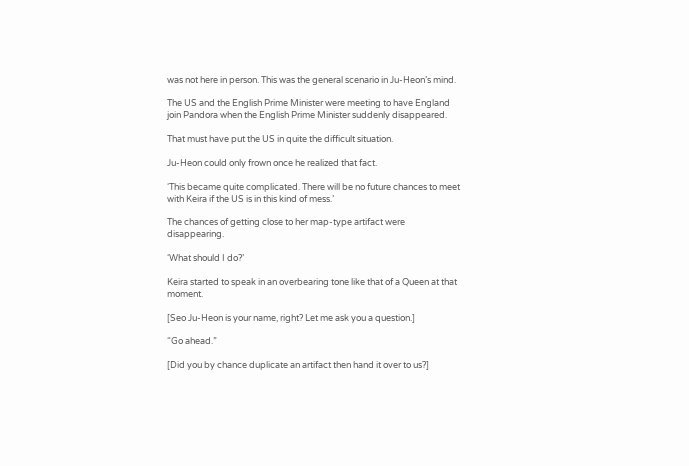was not here in person. This was the general scenario in Ju-Heon’s mind.

The US and the English Prime Minister were meeting to have England join Pandora when the English Prime Minister suddenly disappeared.

That must have put the US in quite the difficult situation.

Ju-Heon could only frown once he realized that fact.

‘This became quite complicated. There will be no future chances to meet with Keira if the US is in this kind of mess.’

The chances of getting close to her map-type artifact were disappearing.

‘What should I do?’

Keira started to speak in an overbearing tone like that of a Queen at that moment.

[Seo Ju-Heon is your name, right? Let me ask you a question.]

“Go ahead.”

[Did you by chance duplicate an artifact then hand it over to us?]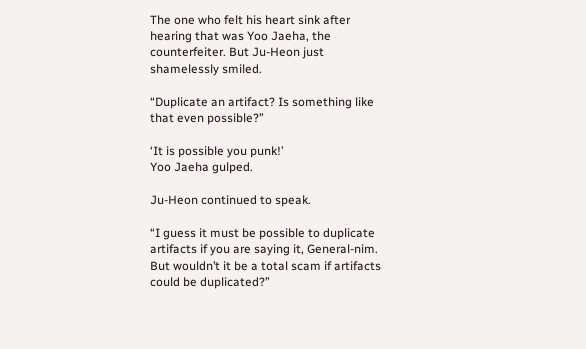The one who felt his heart sink after hearing that was Yoo Jaeha, the counterfeiter. But Ju-Heon just shamelessly smiled.

“Duplicate an artifact? Is something like that even possible?”

‘It is possible you punk!’
Yoo Jaeha gulped.

Ju-Heon continued to speak.

“I guess it must be possible to duplicate artifacts if you are saying it, General-nim. But wouldn’t it be a total scam if artifacts could be duplicated?”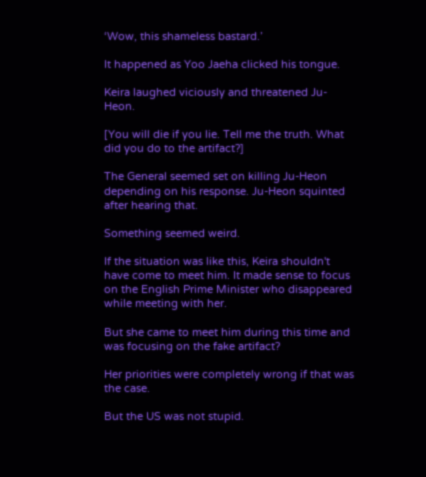‘Wow, this shameless bastard.’

It happened as Yoo Jaeha clicked his tongue.

Keira laughed viciously and threatened Ju-Heon.

[You will die if you lie. Tell me the truth. What did you do to the artifact?]

The General seemed set on killing Ju-Heon depending on his response. Ju-Heon squinted after hearing that.

Something seemed weird.

If the situation was like this, Keira shouldn't have come to meet him. It made sense to focus on the English Prime Minister who disappeared while meeting with her.

But she came to meet him during this time and was focusing on the fake artifact?

Her priorities were completely wrong if that was the case.

But the US was not stupid.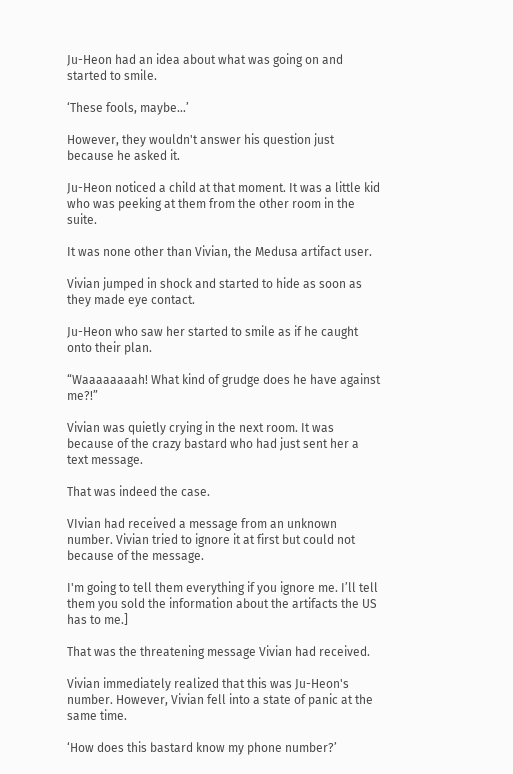Ju-Heon had an idea about what was going on and started to smile.

‘These fools, maybe…’

However, they wouldn't answer his question just because he asked it.

Ju-Heon noticed a child at that moment. It was a little kid who was peeking at them from the other room in the suite.

It was none other than Vivian, the Medusa artifact user.

Vivian jumped in shock and started to hide as soon as they made eye contact.

Ju-Heon who saw her started to smile as if he caught onto their plan.

“Waaaaaaaah! What kind of grudge does he have against me?!”

Vivian was quietly crying in the next room. It was because of the crazy bastard who had just sent her a text message.

That was indeed the case.

VIvian had received a message from an unknown number. Vivian tried to ignore it at first but could not because of the message.

I'm going to tell them everything if you ignore me. I’ll tell them you sold the information about the artifacts the US has to me.]

That was the threatening message Vivian had received.

Vivian immediately realized that this was Ju-Heon's number. However, Vivian fell into a state of panic at the same time.

‘How does this bastard know my phone number?’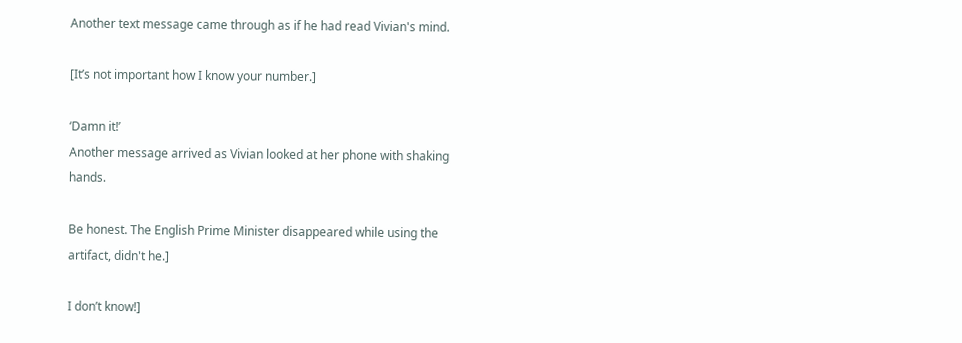Another text message came through as if he had read Vivian's mind.

[It’s not important how I know your number.]

‘Damn it!’
Another message arrived as Vivian looked at her phone with shaking hands.

Be honest. The English Prime Minister disappeared while using the artifact, didn't he.]

I don’t know!]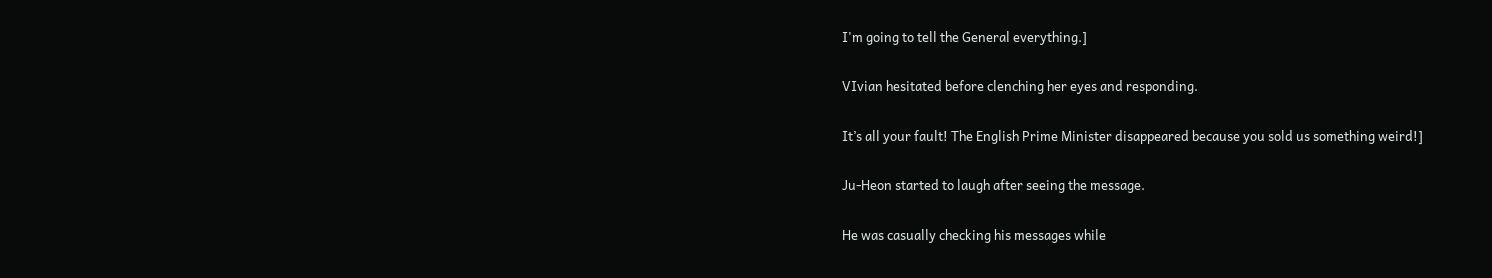I'm going to tell the General everything.]

VIvian hesitated before clenching her eyes and responding.

It’s all your fault! The English Prime Minister disappeared because you sold us something weird!]

Ju-Heon started to laugh after seeing the message.

He was casually checking his messages while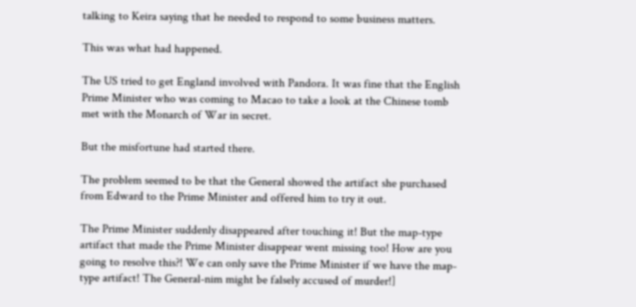talking to Keira saying that he needed to respond to some business matters.

This was what had happened.

The US tried to get England involved with Pandora. It was fine that the English Prime Minister who was coming to Macao to take a look at the Chinese tomb met with the Monarch of War in secret.

But the misfortune had started there.

The problem seemed to be that the General showed the artifact she purchased from Edward to the Prime Minister and offered him to try it out.

The Prime Minister suddenly disappeared after touching it! But the map-type artifact that made the Prime Minister disappear went missing too! How are you going to resolve this?! We can only save the Prime Minister if we have the map-type artifact! The General-nim might be falsely accused of murder!]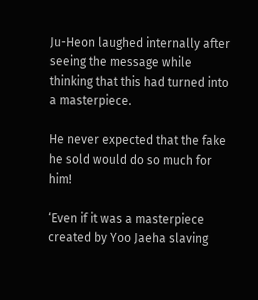Ju-Heon laughed internally after seeing the message while thinking that this had turned into a masterpiece.

He never expected that the fake he sold would do so much for him!

‘Even if it was a masterpiece created by Yoo Jaeha slaving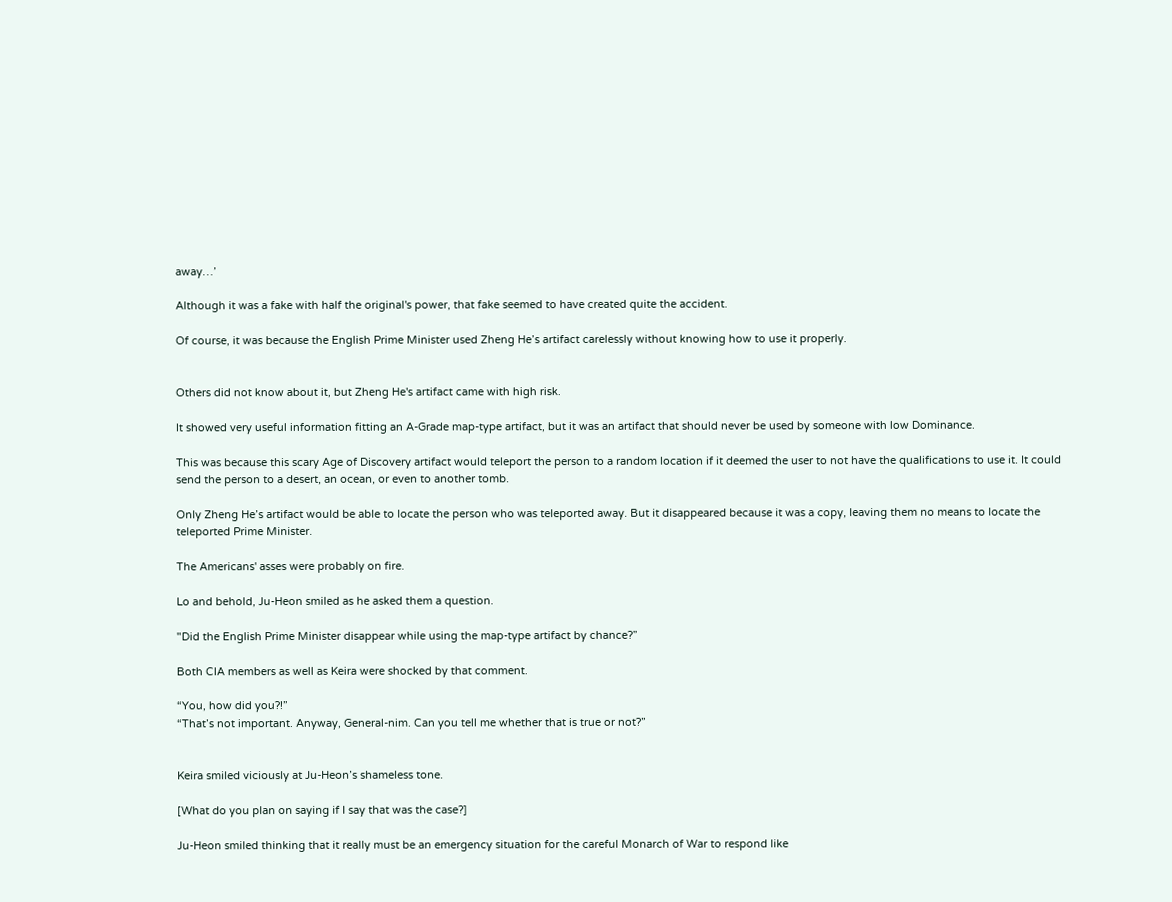away…’

Although it was a fake with half the original's power, that fake seemed to have created quite the accident.

Of course, it was because the English Prime Minister used Zheng He’s artifact carelessly without knowing how to use it properly.


Others did not know about it, but Zheng He's artifact came with high risk.

It showed very useful information fitting an A-Grade map-type artifact, but it was an artifact that should never be used by someone with low Dominance.

This was because this scary Age of Discovery artifact would teleport the person to a random location if it deemed the user to not have the qualifications to use it. It could send the person to a desert, an ocean, or even to another tomb.

Only Zheng He’s artifact would be able to locate the person who was teleported away. But it disappeared because it was a copy, leaving them no means to locate the teleported Prime Minister.

The Americans' asses were probably on fire.

Lo and behold, Ju-Heon smiled as he asked them a question.

"Did the English Prime Minister disappear while using the map-type artifact by chance?”

Both CIA members as well as Keira were shocked by that comment.

“You, how did you?!”
“That’s not important. Anyway, General-nim. Can you tell me whether that is true or not?”


Keira smiled viciously at Ju-Heon’s shameless tone.

[What do you plan on saying if I say that was the case?]

Ju-Heon smiled thinking that it really must be an emergency situation for the careful Monarch of War to respond like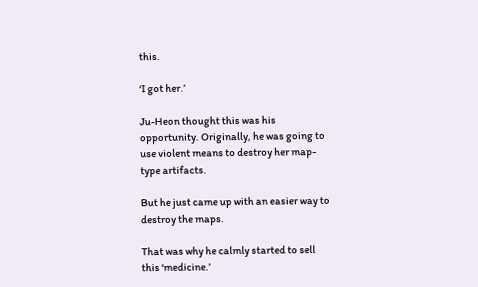this.

‘I got her.’

Ju-Heon thought this was his opportunity. Originally, he was going to use violent means to destroy her map-type artifacts.

But he just came up with an easier way to destroy the maps.

That was why he calmly started to sell this ‘medicine.’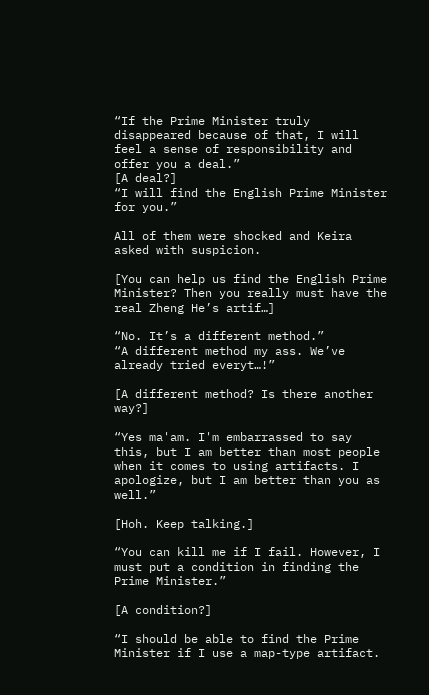“If the Prime Minister truly disappeared because of that, I will feel a sense of responsibility and offer you a deal.”
[A deal?]
“I will find the English Prime Minister for you.”

All of them were shocked and Keira asked with suspicion.

[You can help us find the English Prime Minister? Then you really must have the real Zheng He’s artif…]

“No. It’s a different method.”
“A different method my ass. We’ve already tried everyt…!”

[A different method? Is there another way?]

“Yes ma'am. I'm embarrassed to say this, but I am better than most people when it comes to using artifacts. I apologize, but I am better than you as well.”

[Hoh. Keep talking.]

“You can kill me if I fail. However, I must put a condition in finding the Prime Minister.”

[A condition?]

“I should be able to find the Prime Minister if I use a map-type artifact.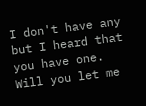I don't have any but I heard that you have one. Will you let me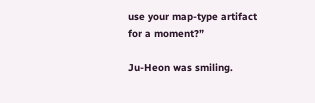use your map-type artifact for a moment?”

Ju-Heon was smiling.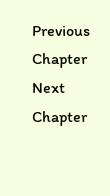Previous Chapter Next Chapter